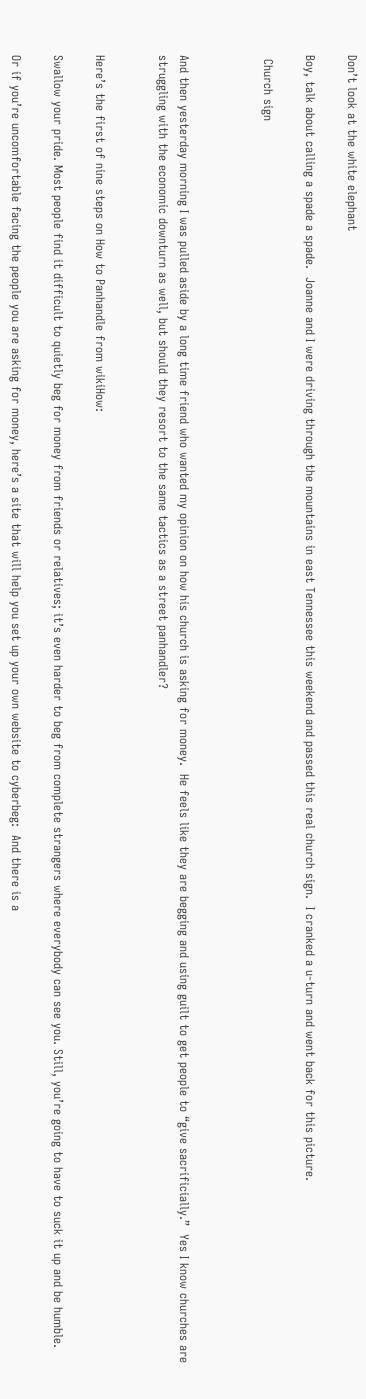Don’t look at the white elephant

Boy, talk about calling a spade a spade.  Joanne and I were driving through the mountains in east Tennessee this weekend and passed this real church sign.  I cranked a u-turn and went back for this picture.

 Church sign



And then yesterday morning I was pulled aside by a long time friend who wanted my opinion on how his church is asking for money.  He feels like they are begging and using guilt to get people to “give sacrificially.”  Yes I know churches are struggling with the economic downturn as well, but should they resort to the same tactics as a street panhandler?


Here’s the first of nine steps on How to Panhandle from wikiHow:

Swallow your pride. Most people find it difficult to quietly beg for money from friends or relatives; it’s even harder to beg from complete strangers where everybody can see you. Still, you’re going to have to suck it up and be humble.

Or if you’re uncomfortable facing the people you are asking for money, here’s a site that will help you set up your own website to cyberbeg:  And there is a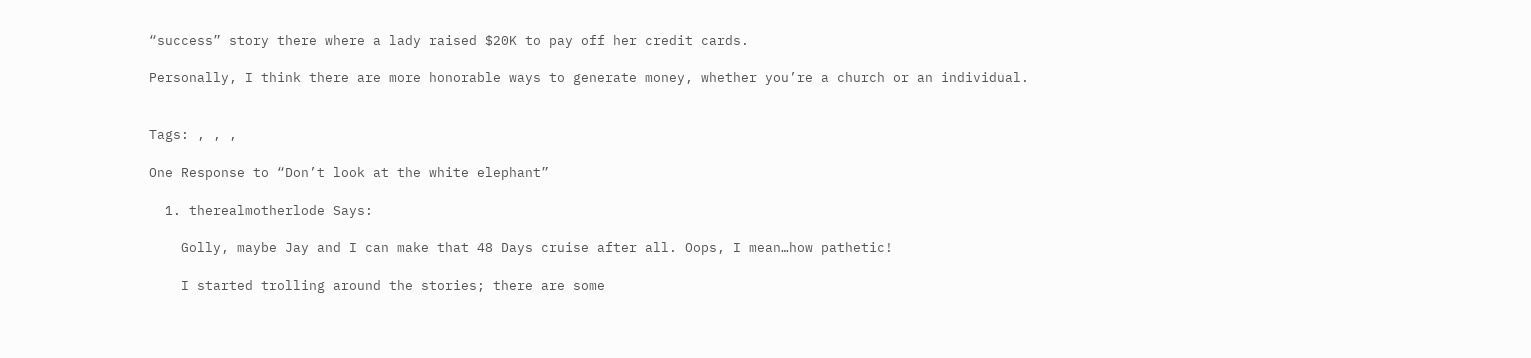“success” story there where a lady raised $20K to pay off her credit cards.

Personally, I think there are more honorable ways to generate money, whether you’re a church or an individual.


Tags: , , ,

One Response to “Don’t look at the white elephant”

  1. therealmotherlode Says:

    Golly, maybe Jay and I can make that 48 Days cruise after all. Oops, I mean…how pathetic!

    I started trolling around the stories; there are some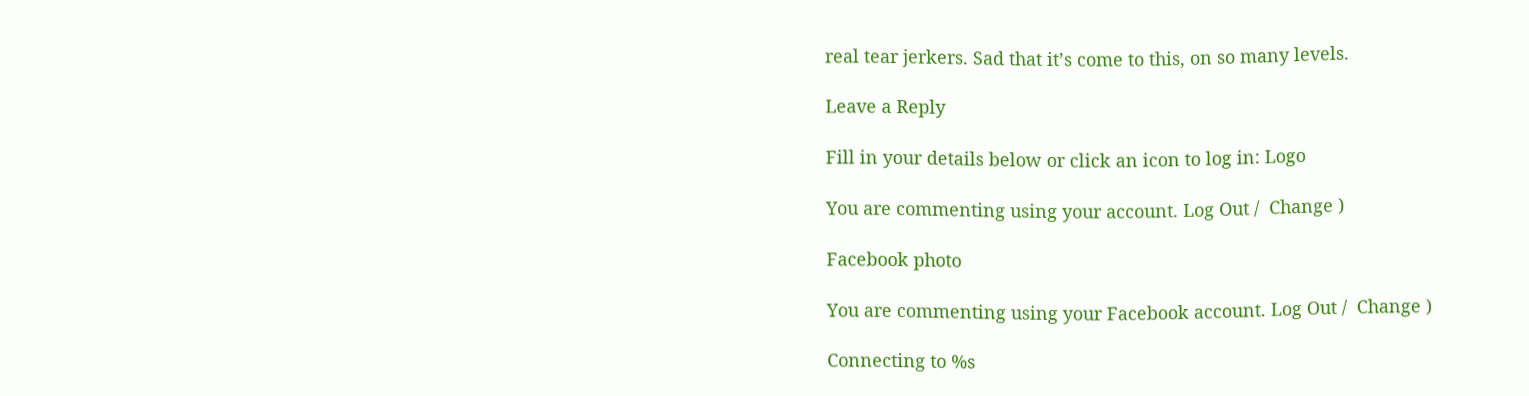real tear jerkers. Sad that it’s come to this, on so many levels.

Leave a Reply

Fill in your details below or click an icon to log in: Logo

You are commenting using your account. Log Out /  Change )

Facebook photo

You are commenting using your Facebook account. Log Out /  Change )

Connecting to %s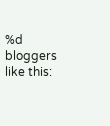%d bloggers like this: